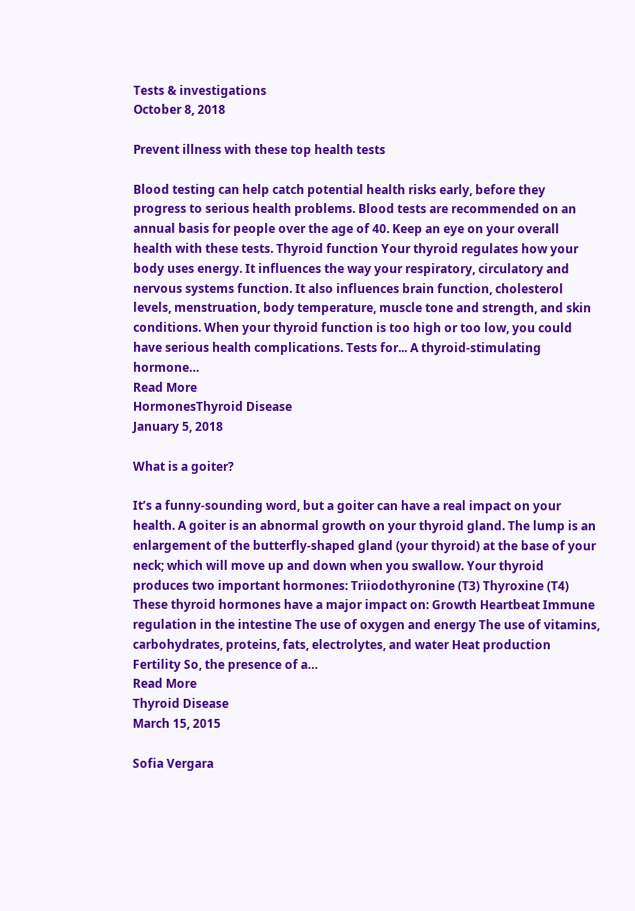Tests & investigations
October 8, 2018

Prevent illness with these top health tests

Blood testing can help catch potential health risks early, before they progress to serious health problems. Blood tests are recommended on an annual basis for people over the age of 40. Keep an eye on your overall health with these tests. Thyroid function Your thyroid regulates how your body uses energy. It influences the way your respiratory, circulatory and nervous systems function. It also influences brain function, cholesterol levels, menstruation, body temperature, muscle tone and strength, and skin conditions. When your thyroid function is too high or too low, you could have serious health complications. Tests for... A thyroid-stimulating hormone…
Read More
HormonesThyroid Disease
January 5, 2018

What is a goiter?

It’s a funny-sounding word, but a goiter can have a real impact on your health. A goiter is an abnormal growth on your thyroid gland. The lump is an enlargement of the butterfly-shaped gland (your thyroid) at the base of your neck; which will move up and down when you swallow. Your thyroid produces two important hormones: Triiodothyronine (T3) Thyroxine (T4) These thyroid hormones have a major impact on: Growth Heartbeat Immune regulation in the intestine The use of oxygen and energy The use of vitamins, carbohydrates, proteins, fats, electrolytes, and water Heat production Fertility So, the presence of a…
Read More
Thyroid Disease
March 15, 2015

Sofia Vergara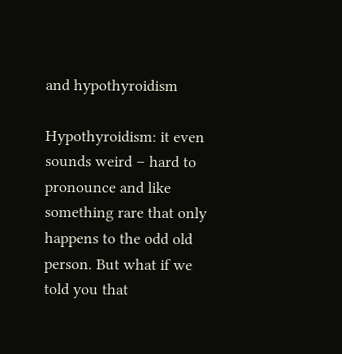and hypothyroidism

Hypothyroidism: it even sounds weird – hard to pronounce and like something rare that only happens to the odd old person. But what if we told you that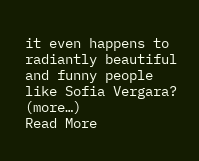it even happens to radiantly beautiful and funny people like Sofia Vergara? (more…)
Read More